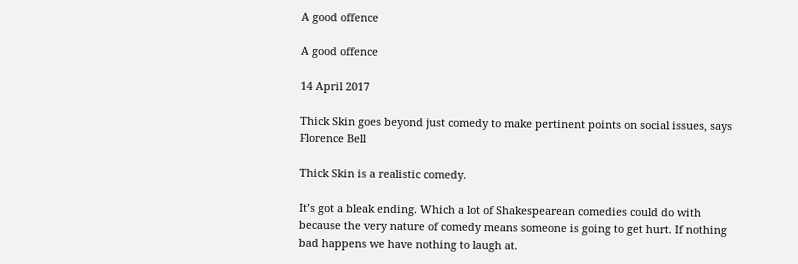A good offence

A good offence

14 April 2017

Thick Skin goes beyond just comedy to make pertinent points on social issues, says Florence Bell

Thick Skin is a realistic comedy.

It’s got a bleak ending. Which a lot of Shakespearean comedies could do with because the very nature of comedy means someone is going to get hurt. If nothing bad happens we have nothing to laugh at.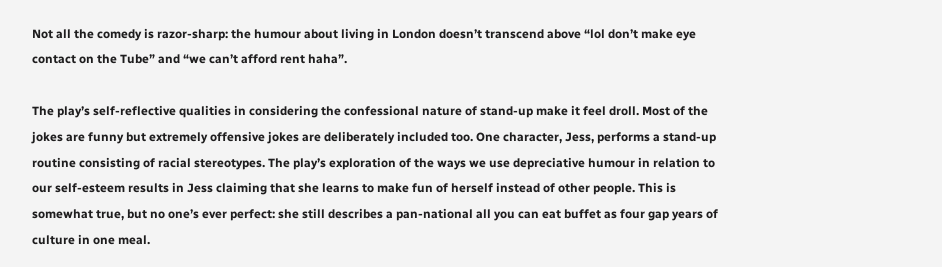Not all the comedy is razor-sharp: the humour about living in London doesn’t transcend above “lol don’t make eye contact on the Tube” and “we can’t afford rent haha”.

The play’s self-reflective qualities in considering the confessional nature of stand-up make it feel droll. Most of the jokes are funny but extremely offensive jokes are deliberately included too. One character, Jess, performs a stand-up routine consisting of racial stereotypes. The play’s exploration of the ways we use depreciative humour in relation to our self-esteem results in Jess claiming that she learns to make fun of herself instead of other people. This is somewhat true, but no one’s ever perfect: she still describes a pan-national all you can eat buffet as four gap years of culture in one meal.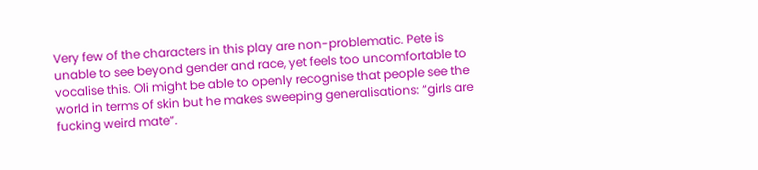Very few of the characters in this play are non-problematic. Pete is unable to see beyond gender and race, yet feels too uncomfortable to vocalise this. Oli might be able to openly recognise that people see the world in terms of skin but he makes sweeping generalisations: “girls are fucking weird mate”.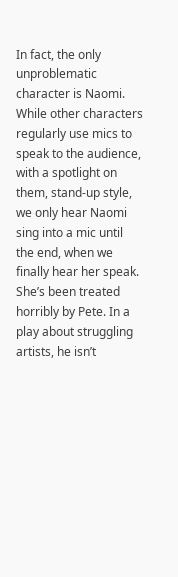In fact, the only unproblematic character is Naomi. While other characters regularly use mics to speak to the audience, with a spotlight on them, stand-up style, we only hear Naomi sing into a mic until the end, when we finally hear her speak. She’s been treated horribly by Pete. In a play about struggling artists, he isn’t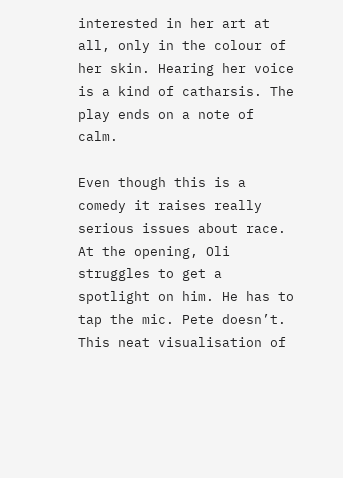interested in her art at all, only in the colour of her skin. Hearing her voice is a kind of catharsis. The play ends on a note of calm.

Even though this is a comedy it raises really serious issues about race. At the opening, Oli struggles to get a spotlight on him. He has to tap the mic. Pete doesn’t. This neat visualisation of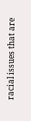racial issues that are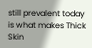still prevalent today is what makes Thick Skin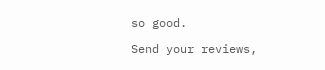so good.

Send your reviews,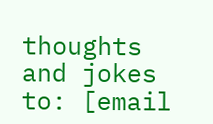thoughts and jokes to: [email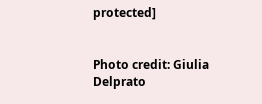protected]


Photo credit: Giulia Delprato